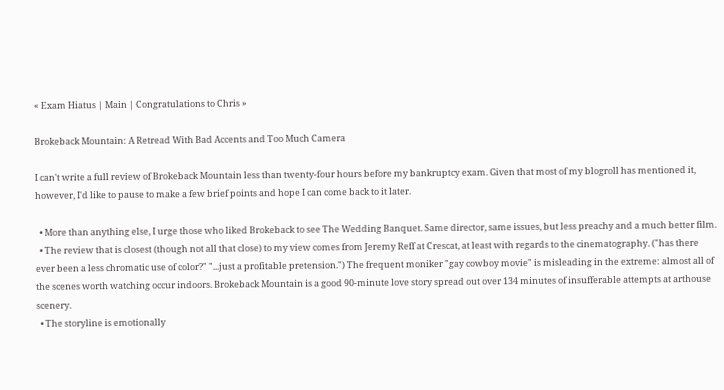« Exam Hiatus | Main | Congratulations to Chris »

Brokeback Mountain: A Retread With Bad Accents and Too Much Camera

I can't write a full review of Brokeback Mountain less than twenty-four hours before my bankruptcy exam. Given that most of my blogroll has mentioned it, however, I'd like to pause to make a few brief points and hope I can come back to it later.

  • More than anything else, I urge those who liked Brokeback to see The Wedding Banquet. Same director, same issues, but less preachy and a much better film.
  • The review that is closest (though not all that close) to my view comes from Jeremy Reff at Crescat, at least with regards to the cinematography. ("has there ever been a less chromatic use of color?" "...just a profitable pretension.") The frequent moniker "gay cowboy movie" is misleading in the extreme: almost all of the scenes worth watching occur indoors. Brokeback Mountain is a good 90-minute love story spread out over 134 minutes of insufferable attempts at arthouse scenery.
  • The storyline is emotionally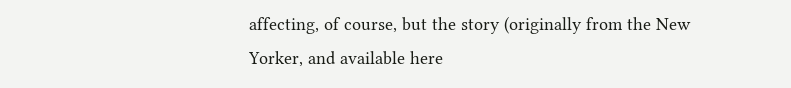affecting, of course, but the story (originally from the New Yorker, and available here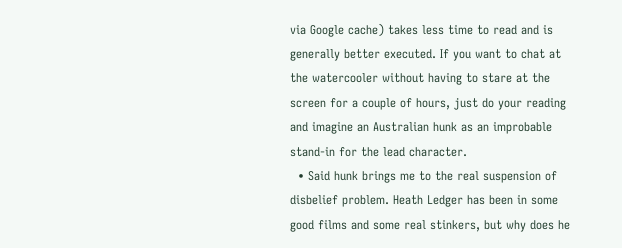via Google cache) takes less time to read and is generally better executed. If you want to chat at the watercooler without having to stare at the screen for a couple of hours, just do your reading and imagine an Australian hunk as an improbable stand-in for the lead character.
  • Said hunk brings me to the real suspension of disbelief problem. Heath Ledger has been in some good films and some real stinkers, but why does he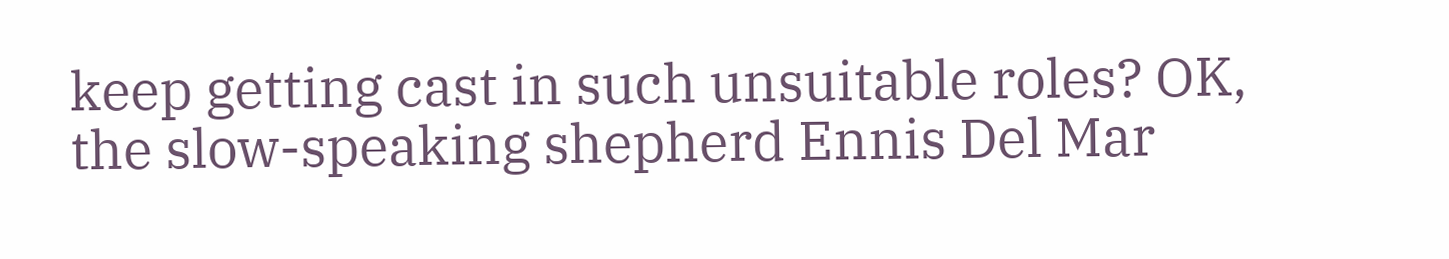keep getting cast in such unsuitable roles? OK, the slow-speaking shepherd Ennis Del Mar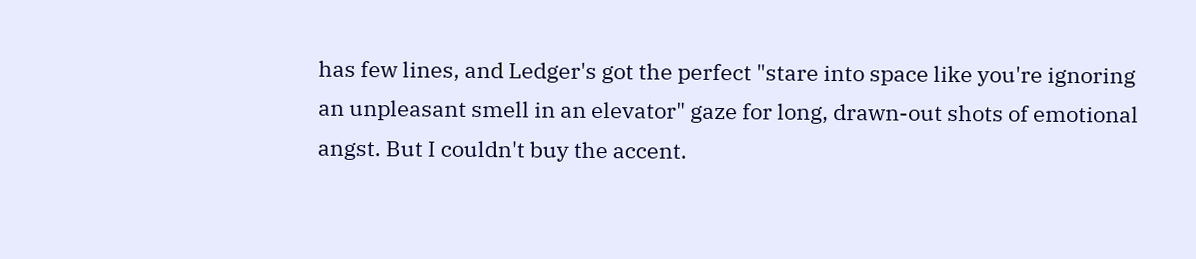has few lines, and Ledger's got the perfect "stare into space like you're ignoring an unpleasant smell in an elevator" gaze for long, drawn-out shots of emotional angst. But I couldn't buy the accent.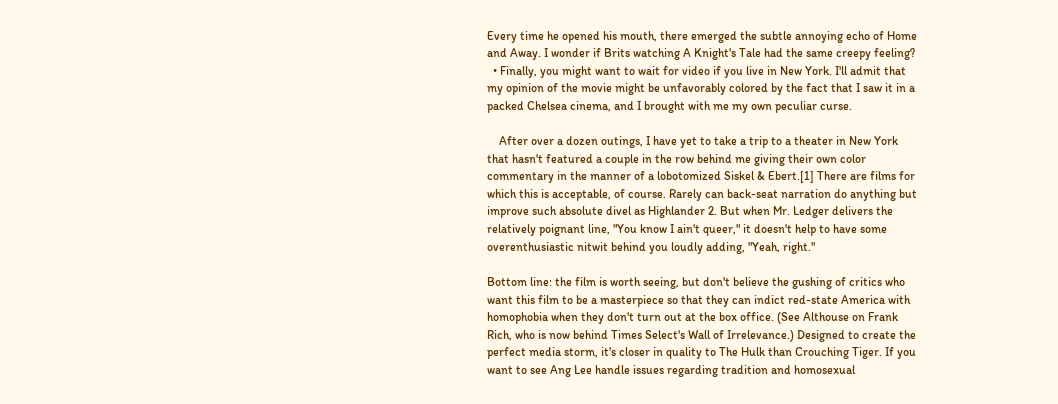Every time he opened his mouth, there emerged the subtle annoying echo of Home and Away. I wonder if Brits watching A Knight's Tale had the same creepy feeling?
  • Finally, you might want to wait for video if you live in New York. I'll admit that my opinion of the movie might be unfavorably colored by the fact that I saw it in a packed Chelsea cinema, and I brought with me my own peculiar curse.

    After over a dozen outings, I have yet to take a trip to a theater in New York that hasn't featured a couple in the row behind me giving their own color commentary in the manner of a lobotomized Siskel & Ebert.[1] There are films for which this is acceptable, of course. Rarely can back-seat narration do anything but improve such absolute divel as Highlander 2. But when Mr. Ledger delivers the relatively poignant line, "You know I ain't queer," it doesn't help to have some overenthusiastic nitwit behind you loudly adding, "Yeah, right."

Bottom line: the film is worth seeing, but don't believe the gushing of critics who want this film to be a masterpiece so that they can indict red-state America with homophobia when they don't turn out at the box office. (See Althouse on Frank Rich, who is now behind Times Select's Wall of Irrelevance.) Designed to create the perfect media storm, it's closer in quality to The Hulk than Crouching Tiger. If you want to see Ang Lee handle issues regarding tradition and homosexual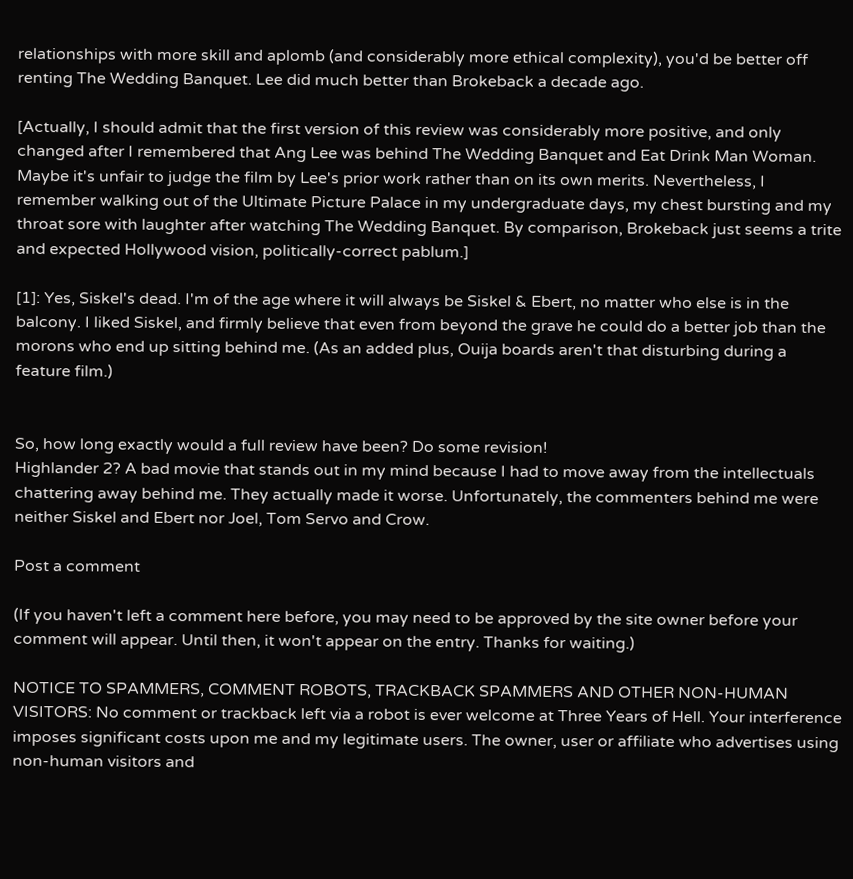relationships with more skill and aplomb (and considerably more ethical complexity), you'd be better off renting The Wedding Banquet. Lee did much better than Brokeback a decade ago.

[Actually, I should admit that the first version of this review was considerably more positive, and only changed after I remembered that Ang Lee was behind The Wedding Banquet and Eat Drink Man Woman. Maybe it's unfair to judge the film by Lee's prior work rather than on its own merits. Nevertheless, I remember walking out of the Ultimate Picture Palace in my undergraduate days, my chest bursting and my throat sore with laughter after watching The Wedding Banquet. By comparison, Brokeback just seems a trite and expected Hollywood vision, politically-correct pablum.]

[1]: Yes, Siskel's dead. I'm of the age where it will always be Siskel & Ebert, no matter who else is in the balcony. I liked Siskel, and firmly believe that even from beyond the grave he could do a better job than the morons who end up sitting behind me. (As an added plus, Ouija boards aren't that disturbing during a feature film.)


So, how long exactly would a full review have been? Do some revision!
Highlander 2? A bad movie that stands out in my mind because I had to move away from the intellectuals chattering away behind me. They actually made it worse. Unfortunately, the commenters behind me were neither Siskel and Ebert nor Joel, Tom Servo and Crow.

Post a comment

(If you haven't left a comment here before, you may need to be approved by the site owner before your comment will appear. Until then, it won't appear on the entry. Thanks for waiting.)

NOTICE TO SPAMMERS, COMMENT ROBOTS, TRACKBACK SPAMMERS AND OTHER NON-HUMAN VISITORS: No comment or trackback left via a robot is ever welcome at Three Years of Hell. Your interference imposes significant costs upon me and my legitimate users. The owner, user or affiliate who advertises using non-human visitors and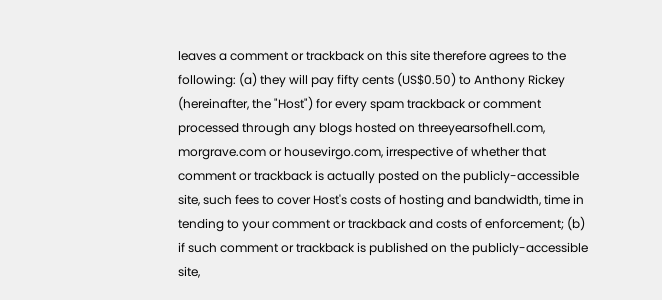leaves a comment or trackback on this site therefore agrees to the following: (a) they will pay fifty cents (US$0.50) to Anthony Rickey (hereinafter, the "Host") for every spam trackback or comment processed through any blogs hosted on threeyearsofhell.com, morgrave.com or housevirgo.com, irrespective of whether that comment or trackback is actually posted on the publicly-accessible site, such fees to cover Host's costs of hosting and bandwidth, time in tending to your comment or trackback and costs of enforcement; (b) if such comment or trackback is published on the publicly-accessible site,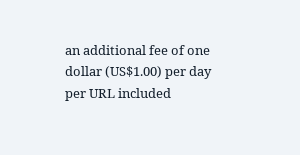an additional fee of one dollar (US$1.00) per day per URL included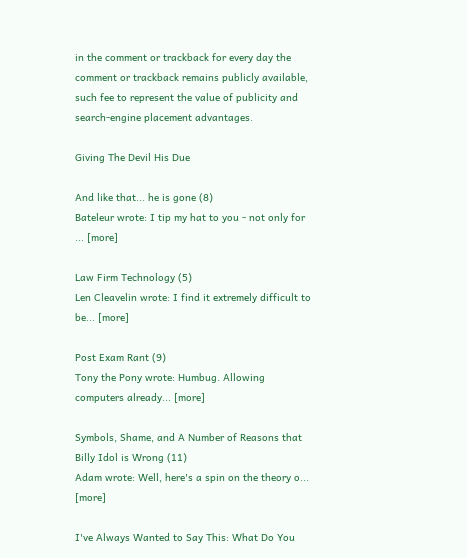in the comment or trackback for every day the comment or trackback remains publicly available, such fee to represent the value of publicity and search-engine placement advantages.

Giving The Devil His Due

And like that... he is gone (8)
Bateleur wrote: I tip my hat to you - not only for ... [more]

Law Firm Technology (5)
Len Cleavelin wrote: I find it extremely difficult to be... [more]

Post Exam Rant (9)
Tony the Pony wrote: Humbug. Allowing computers already... [more]

Symbols, Shame, and A Number of Reasons that Billy Idol is Wrong (11)
Adam wrote: Well, here's a spin on the theory o... [more]

I've Always Wanted to Say This: What Do You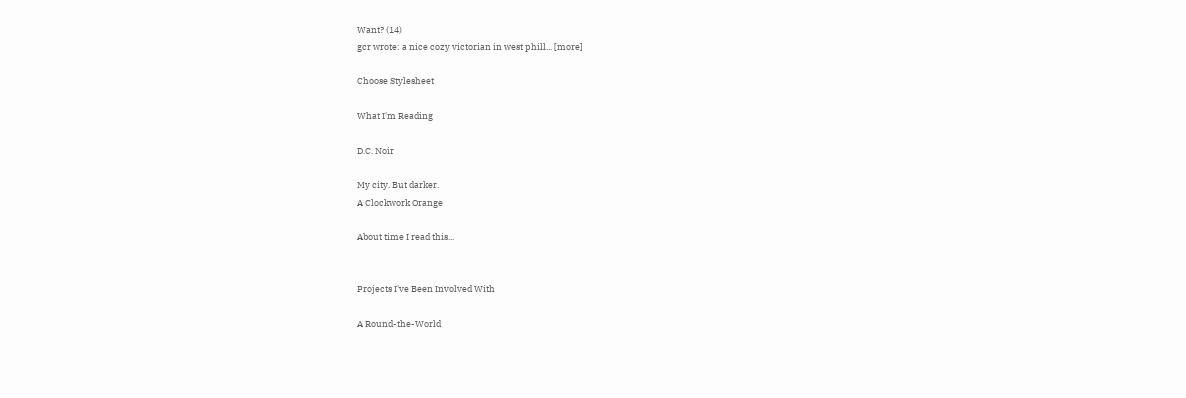Want? (14)
gcr wrote: a nice cozy victorian in west phill... [more]

Choose Stylesheet

What I'm Reading

D.C. Noir

My city. But darker.
A Clockwork Orange

About time I read this...


Projects I've Been Involved With

A Round-the-World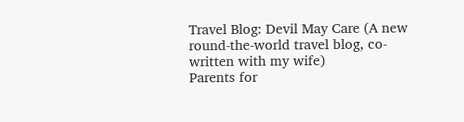Travel Blog: Devil May Care (A new round-the-world travel blog, co-written with my wife)
Parents for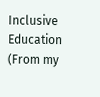Inclusive Education (From my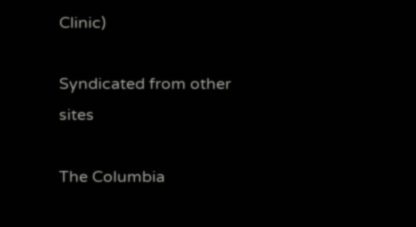Clinic)

Syndicated from other sites

The Columbia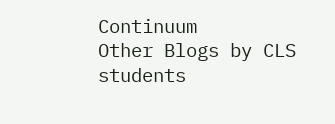Continuum
Other Blogs by CLS students